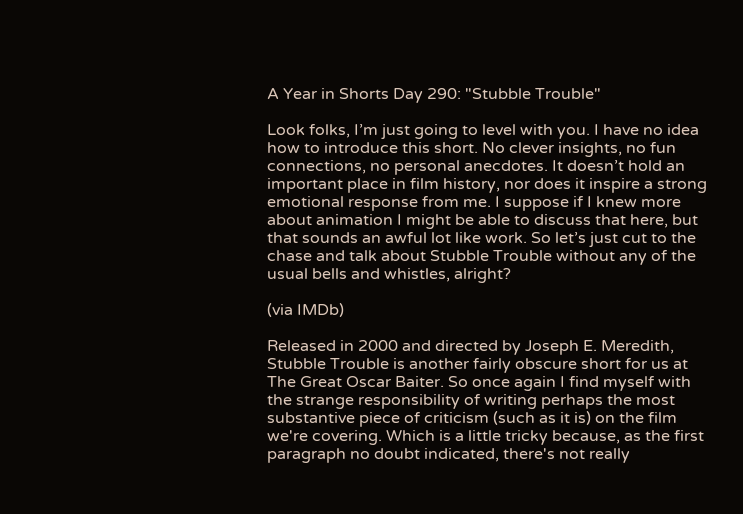A Year in Shorts Day 290: "Stubble Trouble"

Look folks, I’m just going to level with you. I have no idea how to introduce this short. No clever insights, no fun connections, no personal anecdotes. It doesn’t hold an important place in film history, nor does it inspire a strong emotional response from me. I suppose if I knew more about animation I might be able to discuss that here, but that sounds an awful lot like work. So let’s just cut to the chase and talk about Stubble Trouble without any of the usual bells and whistles, alright?

(via IMDb)

Released in 2000 and directed by Joseph E. Meredith, Stubble Trouble is another fairly obscure short for us at The Great Oscar Baiter. So once again I find myself with the strange responsibility of writing perhaps the most substantive piece of criticism (such as it is) on the film we're covering. Which is a little tricky because, as the first paragraph no doubt indicated, there's not really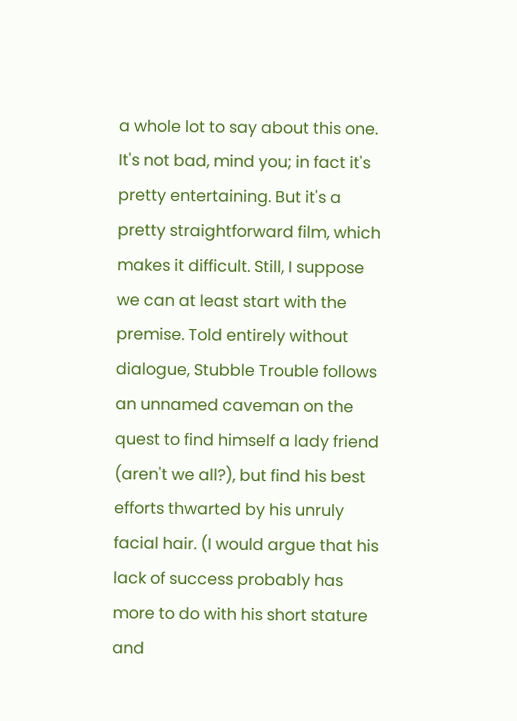a whole lot to say about this one. It's not bad, mind you; in fact it's pretty entertaining. But it's a pretty straightforward film, which makes it difficult. Still, I suppose we can at least start with the premise. Told entirely without dialogue, Stubble Trouble follows an unnamed caveman on the quest to find himself a lady friend (aren't we all?), but find his best efforts thwarted by his unruly facial hair. (I would argue that his lack of success probably has more to do with his short stature and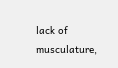lack of musculature,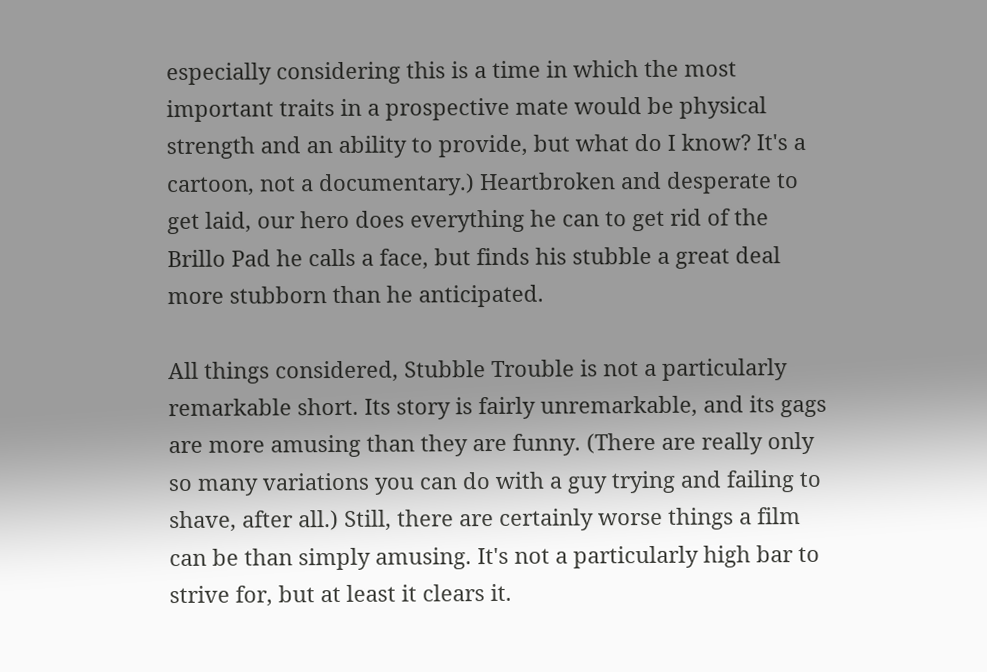especially considering this is a time in which the most important traits in a prospective mate would be physical strength and an ability to provide, but what do I know? It's a cartoon, not a documentary.) Heartbroken and desperate to get laid, our hero does everything he can to get rid of the Brillo Pad he calls a face, but finds his stubble a great deal more stubborn than he anticipated.

All things considered, Stubble Trouble is not a particularly remarkable short. Its story is fairly unremarkable, and its gags are more amusing than they are funny. (There are really only so many variations you can do with a guy trying and failing to shave, after all.) Still, there are certainly worse things a film can be than simply amusing. It's not a particularly high bar to strive for, but at least it clears it.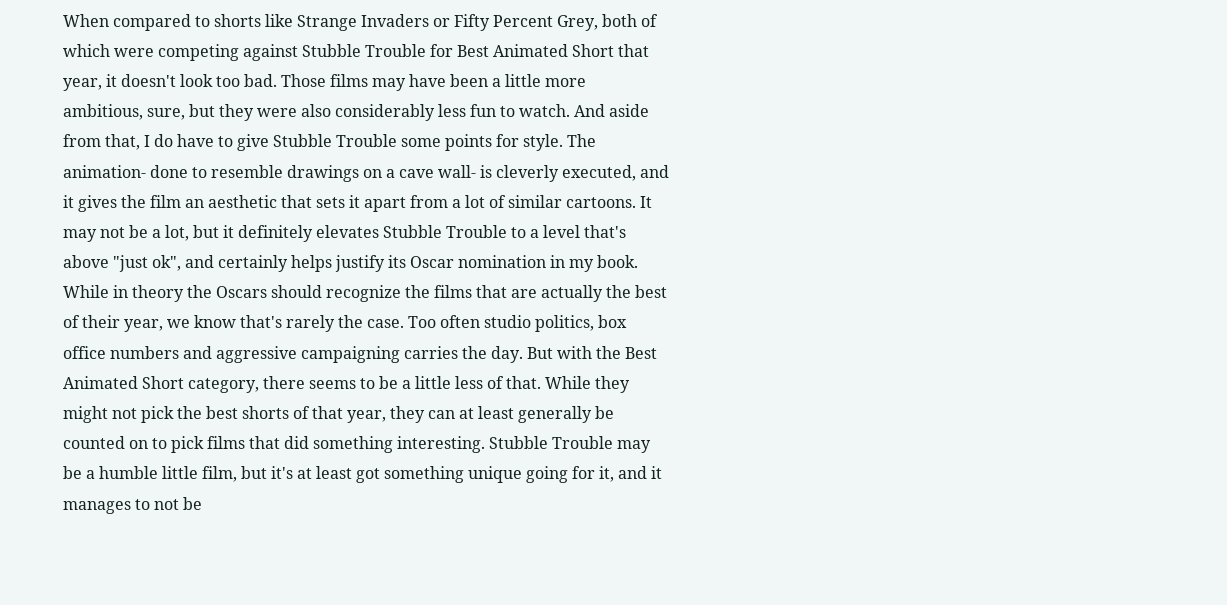When compared to shorts like Strange Invaders or Fifty Percent Grey, both of which were competing against Stubble Trouble for Best Animated Short that year, it doesn't look too bad. Those films may have been a little more ambitious, sure, but they were also considerably less fun to watch. And aside from that, I do have to give Stubble Trouble some points for style. The animation- done to resemble drawings on a cave wall- is cleverly executed, and it gives the film an aesthetic that sets it apart from a lot of similar cartoons. It may not be a lot, but it definitely elevates Stubble Trouble to a level that's above "just ok", and certainly helps justify its Oscar nomination in my book. While in theory the Oscars should recognize the films that are actually the best of their year, we know that's rarely the case. Too often studio politics, box office numbers and aggressive campaigning carries the day. But with the Best Animated Short category, there seems to be a little less of that. While they might not pick the best shorts of that year, they can at least generally be counted on to pick films that did something interesting. Stubble Trouble may be a humble little film, but it's at least got something unique going for it, and it manages to not be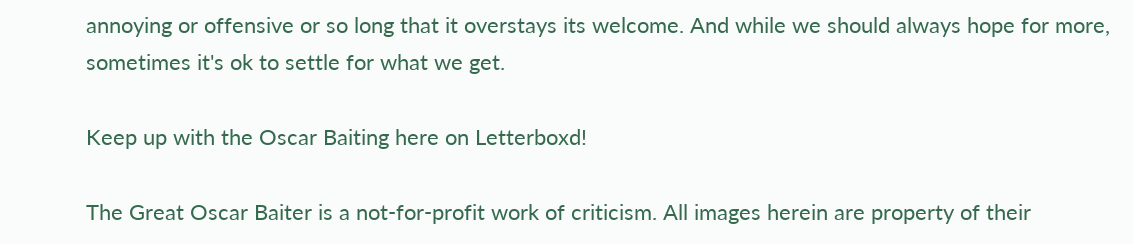annoying or offensive or so long that it overstays its welcome. And while we should always hope for more, sometimes it's ok to settle for what we get.

Keep up with the Oscar Baiting here on Letterboxd!

The Great Oscar Baiter is a not-for-profit work of criticism. All images herein are property of their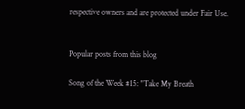respective owners and are protected under Fair Use.


Popular posts from this blog

Song of the Week #15: "Take My Breath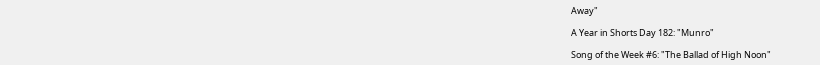Away"

A Year in Shorts Day 182: "Munro"

Song of the Week #6: "The Ballad of High Noon"